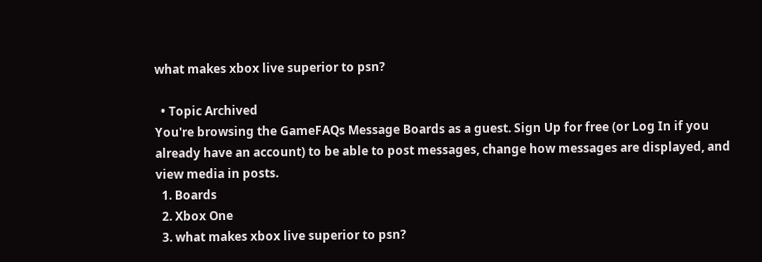what makes xbox live superior to psn?

  • Topic Archived
You're browsing the GameFAQs Message Boards as a guest. Sign Up for free (or Log In if you already have an account) to be able to post messages, change how messages are displayed, and view media in posts.
  1. Boards
  2. Xbox One
  3. what makes xbox live superior to psn?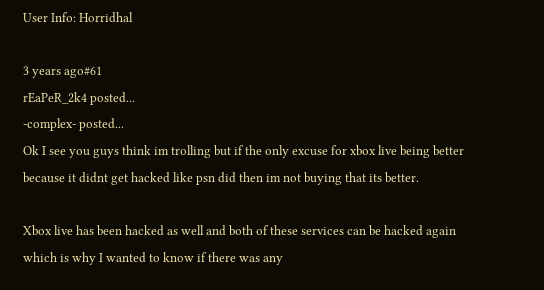User Info: Horridhal

3 years ago#61
rEaPeR_2k4 posted...
-complex- posted...
Ok I see you guys think im trolling but if the only excuse for xbox live being better because it didnt get hacked like psn did then im not buying that its better.

Xbox live has been hacked as well and both of these services can be hacked again which is why I wanted to know if there was any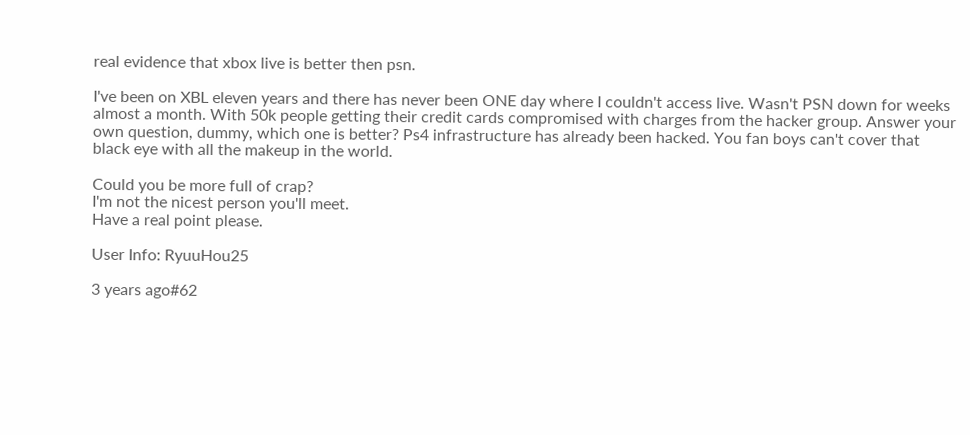real evidence that xbox live is better then psn.

I've been on XBL eleven years and there has never been ONE day where I couldn't access live. Wasn't PSN down for weeks almost a month. With 50k people getting their credit cards compromised with charges from the hacker group. Answer your own question, dummy, which one is better? Ps4 infrastructure has already been hacked. You fan boys can't cover that black eye with all the makeup in the world.

Could you be more full of crap?
I'm not the nicest person you'll meet.
Have a real point please.

User Info: RyuuHou25

3 years ago#62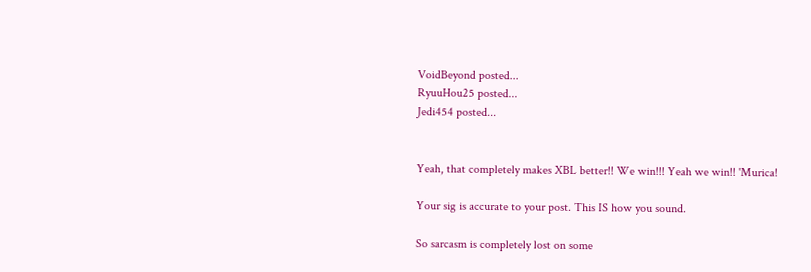VoidBeyond posted...
RyuuHou25 posted...
Jedi454 posted...


Yeah, that completely makes XBL better!! We win!!! Yeah we win!! 'Murica!

Your sig is accurate to your post. This IS how you sound.

So sarcasm is completely lost on some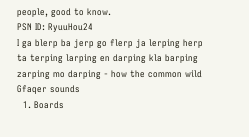people, good to know.
PSN ID: RyuuHou24
I ga blerp ba jerp go flerp ja lerping herp ta terping larping en darping kla barping zarping mo darping - how the common wild Gfaqer sounds
  1. Boards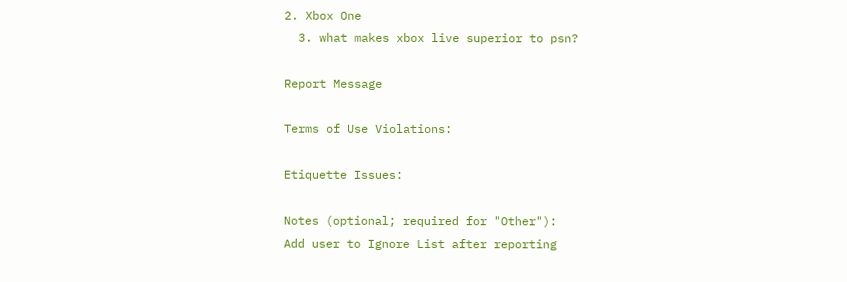2. Xbox One
  3. what makes xbox live superior to psn?

Report Message

Terms of Use Violations:

Etiquette Issues:

Notes (optional; required for "Other"):
Add user to Ignore List after reporting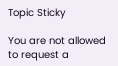Topic Sticky

You are not allowed to request a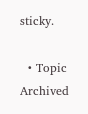sticky.

  • Topic Archived